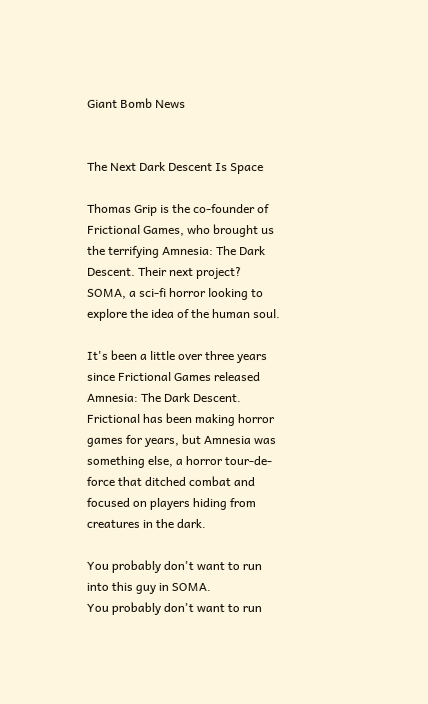Giant Bomb News


The Next Dark Descent Is Space

Thomas Grip is the co-founder of Frictional Games, who brought us the terrifying Amnesia: The Dark Descent. Their next project? SOMA, a sci-fi horror looking to explore the idea of the human soul.

It's been a little over three years since Frictional Games released Amnesia: The Dark Descent. Frictional has been making horror games for years, but Amnesia was something else, a horror tour-de-force that ditched combat and focused on players hiding from creatures in the dark.

You probably don't want to run into this guy in SOMA.
You probably don't want to run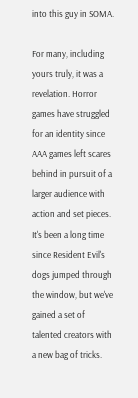into this guy in SOMA.

For many, including yours truly, it was a revelation. Horror games have struggled for an identity since AAA games left scares behind in pursuit of a larger audience with action and set pieces. It's been a long time since Resident Evil's dogs jumped through the window, but we've gained a set of talented creators with a new bag of tricks.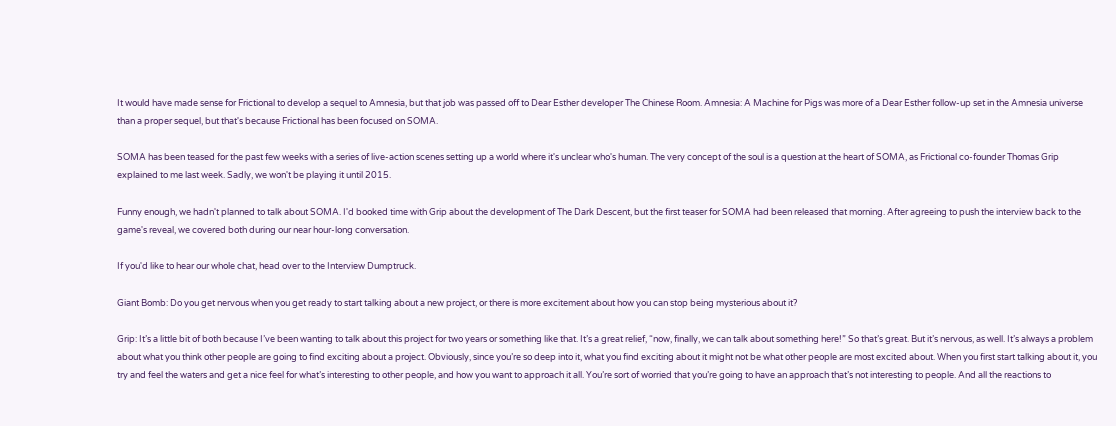It would have made sense for Frictional to develop a sequel to Amnesia, but that job was passed off to Dear Esther developer The Chinese Room. Amnesia: A Machine for Pigs was more of a Dear Esther follow-up set in the Amnesia universe than a proper sequel, but that's because Frictional has been focused on SOMA.

SOMA has been teased for the past few weeks with a series of live-action scenes setting up a world where it's unclear who's human. The very concept of the soul is a question at the heart of SOMA, as Frictional co-founder Thomas Grip explained to me last week. Sadly, we won't be playing it until 2015.

Funny enough, we hadn't planned to talk about SOMA. I'd booked time with Grip about the development of The Dark Descent, but the first teaser for SOMA had been released that morning. After agreeing to push the interview back to the game's reveal, we covered both during our near hour-long conversation.

If you'd like to hear our whole chat, head over to the Interview Dumptruck.

Giant Bomb: Do you get nervous when you get ready to start talking about a new project, or there is more excitement about how you can stop being mysterious about it?

Grip: It’s a little bit of both because I’ve been wanting to talk about this project for two years or something like that. It’s a great relief, “now, finally, we can talk about something here!” So that’s great. But it’s nervous, as well. It’s always a problem about what you think other people are going to find exciting about a project. Obviously, since you’re so deep into it, what you find exciting about it might not be what other people are most excited about. When you first start talking about it, you try and feel the waters and get a nice feel for what’s interesting to other people, and how you want to approach it all. You’re sort of worried that you’re going to have an approach that’s not interesting to people. And all the reactions to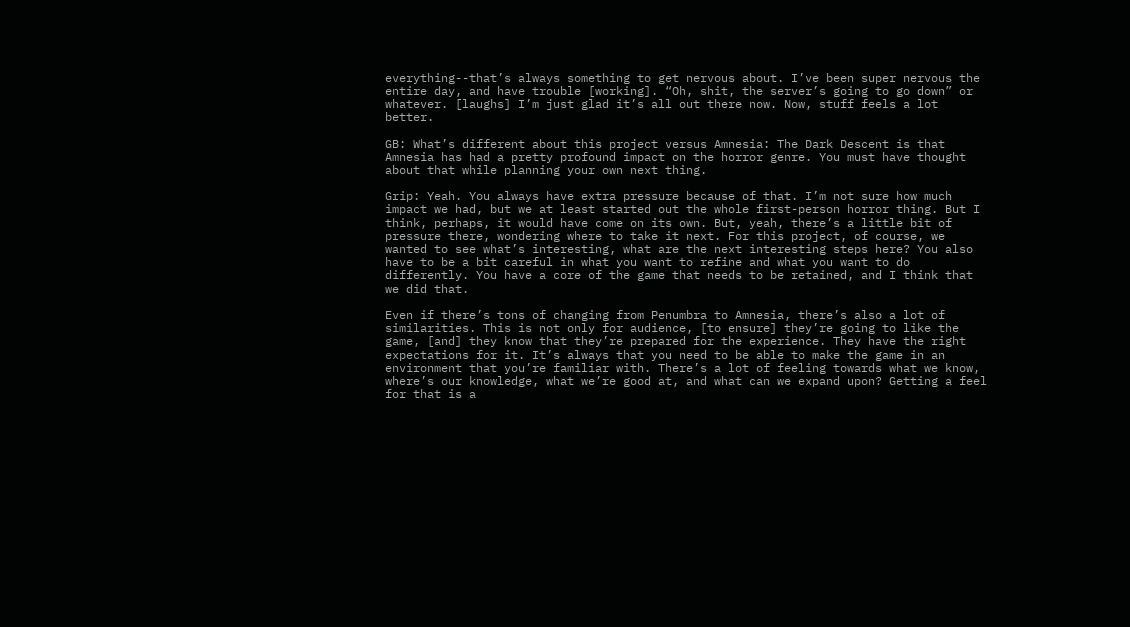everything--that’s always something to get nervous about. I’ve been super nervous the entire day, and have trouble [working]. “Oh, shit, the server’s going to go down” or whatever. [laughs] I’m just glad it’s all out there now. Now, stuff feels a lot better.

GB: What’s different about this project versus Amnesia: The Dark Descent is that Amnesia has had a pretty profound impact on the horror genre. You must have thought about that while planning your own next thing.

Grip: Yeah. You always have extra pressure because of that. I’m not sure how much impact we had, but we at least started out the whole first-person horror thing. But I think, perhaps, it would have come on its own. But, yeah, there’s a little bit of pressure there, wondering where to take it next. For this project, of course, we wanted to see what’s interesting, what are the next interesting steps here? You also have to be a bit careful in what you want to refine and what you want to do differently. You have a core of the game that needs to be retained, and I think that we did that.

Even if there’s tons of changing from Penumbra to Amnesia, there’s also a lot of similarities. This is not only for audience, [to ensure] they’re going to like the game, [and] they know that they’re prepared for the experience. They have the right expectations for it. It’s always that you need to be able to make the game in an environment that you’re familiar with. There’s a lot of feeling towards what we know, where’s our knowledge, what we’re good at, and what can we expand upon? Getting a feel for that is a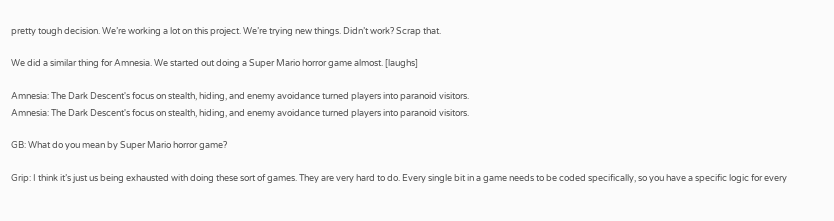pretty tough decision. We’re working a lot on this project. We’re trying new things. Didn’t work? Scrap that.

We did a similar thing for Amnesia. We started out doing a Super Mario horror game almost. [laughs]

Amnesia: The Dark Descent's focus on stealth, hiding, and enemy avoidance turned players into paranoid visitors.
Amnesia: The Dark Descent's focus on stealth, hiding, and enemy avoidance turned players into paranoid visitors.

GB: What do you mean by Super Mario horror game?

Grip: I think it’s just us being exhausted with doing these sort of games. They are very hard to do. Every single bit in a game needs to be coded specifically, so you have a specific logic for every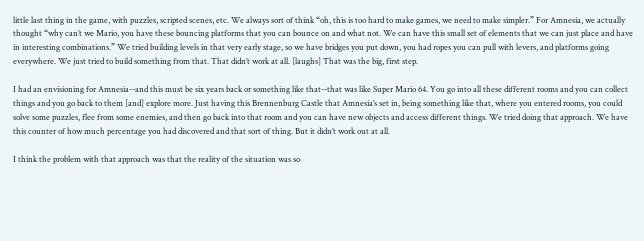little last thing in the game, with puzzles, scripted scenes, etc. We always sort of think “oh, this is too hard to make games, we need to make simpler.” For Amnesia, we actually thought “why can’t we Mario, you have these bouncing platforms that you can bounce on and what not. We can have this small set of elements that we can just place and have in interesting combinations.” We tried building levels in that very early stage, so we have bridges you put down, you had ropes you can pull with levers, and platforms going everywhere. We just tried to build something from that. That didn’t work at all. [laughs] That was the big, first step.

I had an envisioning for Amnesia--and this must be six years back or something like that--that was like Super Mario 64. You go into all these different rooms and you can collect things and you go back to them [and] explore more. Just having this Brennenburg Castle that Amnesia’s set in, being something like that, where you entered rooms, you could solve some puzzles, flee from some enemies, and then go back into that room and you can have new objects and access different things. We tried doing that approach. We have this counter of how much percentage you had discovered and that sort of thing. But it didn’t work out at all.

I think the problem with that approach was that the reality of the situation was so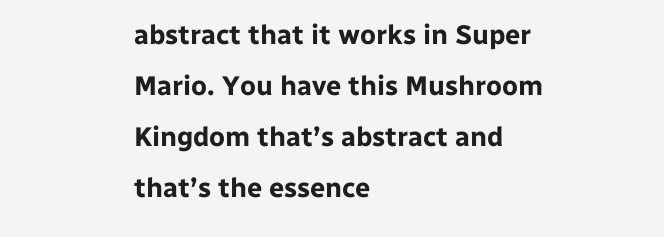abstract that it works in Super Mario. You have this Mushroom Kingdom that’s abstract and that’s the essence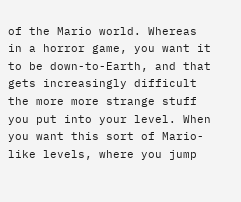of the Mario world. Whereas in a horror game, you want it to be down-to-Earth, and that gets increasingly difficult the more more strange stuff you put into your level. When you want this sort of Mario-like levels, where you jump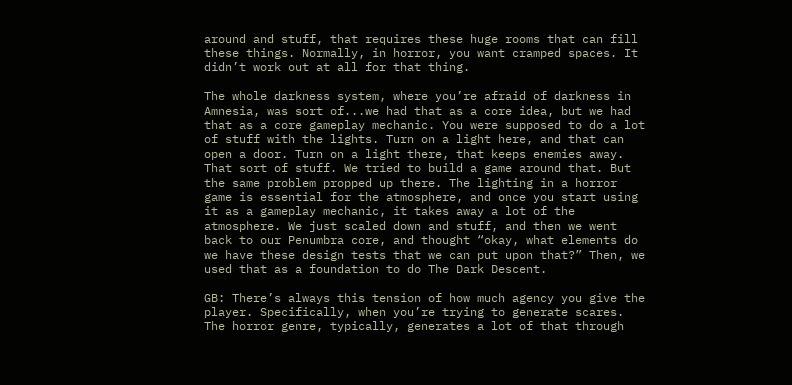around and stuff, that requires these huge rooms that can fill these things. Normally, in horror, you want cramped spaces. It didn’t work out at all for that thing.

The whole darkness system, where you’re afraid of darkness in Amnesia, was sort of...we had that as a core idea, but we had that as a core gameplay mechanic. You were supposed to do a lot of stuff with the lights. Turn on a light here, and that can open a door. Turn on a light there, that keeps enemies away. That sort of stuff. We tried to build a game around that. But the same problem propped up there. The lighting in a horror game is essential for the atmosphere, and once you start using it as a gameplay mechanic, it takes away a lot of the atmosphere. We just scaled down and stuff, and then we went back to our Penumbra core, and thought “okay, what elements do we have these design tests that we can put upon that?” Then, we used that as a foundation to do The Dark Descent.

GB: There’s always this tension of how much agency you give the player. Specifically, when you’re trying to generate scares. The horror genre, typically, generates a lot of that through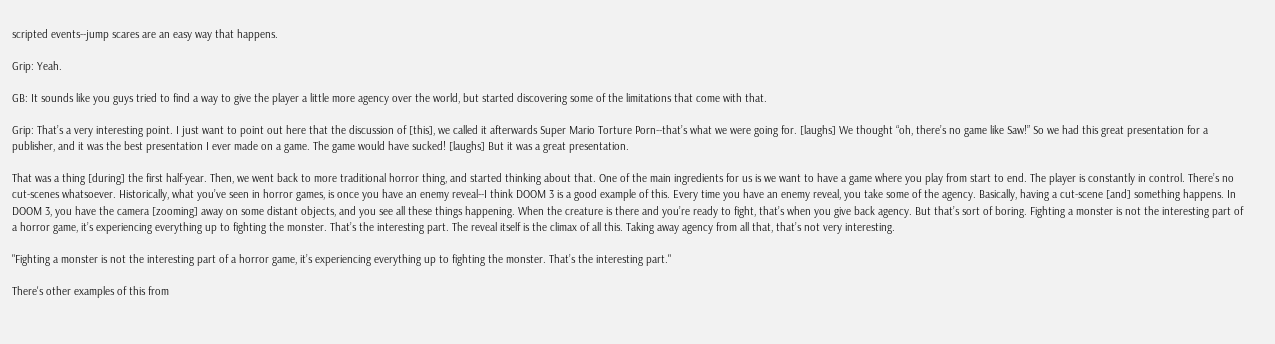scripted events--jump scares are an easy way that happens.

Grip: Yeah.

GB: It sounds like you guys tried to find a way to give the player a little more agency over the world, but started discovering some of the limitations that come with that.

Grip: That’s a very interesting point. I just want to point out here that the discussion of [this], we called it afterwards Super Mario Torture Porn--that’s what we were going for. [laughs] We thought “oh, there’s no game like Saw!” So we had this great presentation for a publisher, and it was the best presentation I ever made on a game. The game would have sucked! [laughs] But it was a great presentation.

That was a thing [during] the first half-year. Then, we went back to more traditional horror thing, and started thinking about that. One of the main ingredients for us is we want to have a game where you play from start to end. The player is constantly in control. There’s no cut-scenes whatsoever. Historically, what you’ve seen in horror games, is once you have an enemy reveal--I think DOOM 3 is a good example of this. Every time you have an enemy reveal, you take some of the agency. Basically, having a cut-scene [and] something happens. In DOOM 3, you have the camera [zooming] away on some distant objects, and you see all these things happening. When the creature is there and you’re ready to fight, that’s when you give back agency. But that’s sort of boring. Fighting a monster is not the interesting part of a horror game, it’s experiencing everything up to fighting the monster. That’s the interesting part. The reveal itself is the climax of all this. Taking away agency from all that, that’s not very interesting.

"Fighting a monster is not the interesting part of a horror game, it’s experiencing everything up to fighting the monster. That’s the interesting part."

There's other examples of this from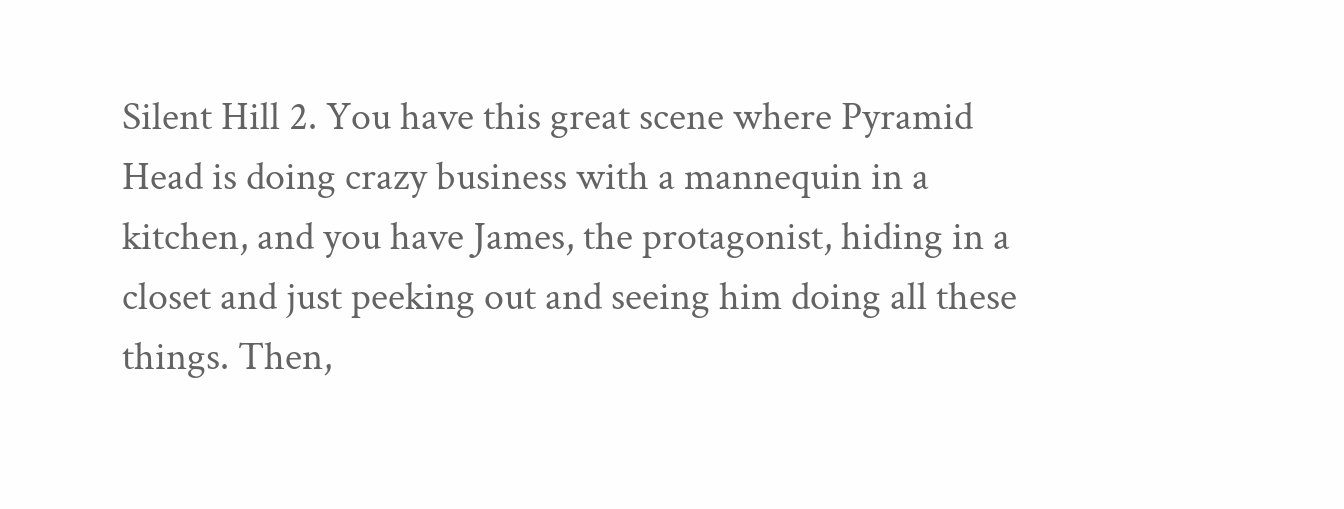Silent Hill 2. You have this great scene where Pyramid Head is doing crazy business with a mannequin in a kitchen, and you have James, the protagonist, hiding in a closet and just peeking out and seeing him doing all these things. Then,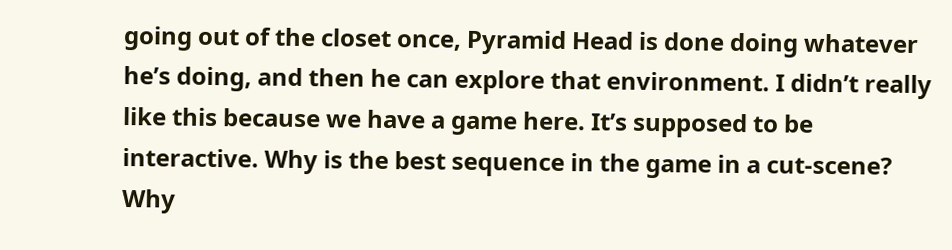going out of the closet once, Pyramid Head is done doing whatever he’s doing, and then he can explore that environment. I didn’t really like this because we have a game here. It’s supposed to be interactive. Why is the best sequence in the game in a cut-scene? Why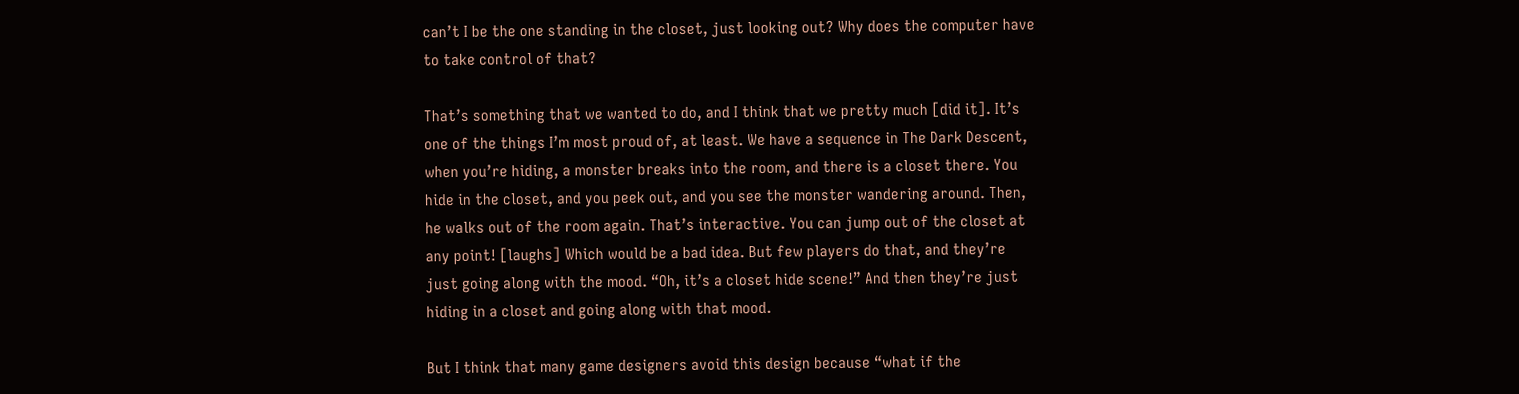can’t I be the one standing in the closet, just looking out? Why does the computer have to take control of that?

That’s something that we wanted to do, and I think that we pretty much [did it]. It’s one of the things I’m most proud of, at least. We have a sequence in The Dark Descent, when you’re hiding, a monster breaks into the room, and there is a closet there. You hide in the closet, and you peek out, and you see the monster wandering around. Then, he walks out of the room again. That’s interactive. You can jump out of the closet at any point! [laughs] Which would be a bad idea. But few players do that, and they’re just going along with the mood. “Oh, it’s a closet hide scene!” And then they’re just hiding in a closet and going along with that mood.

But I think that many game designers avoid this design because “what if the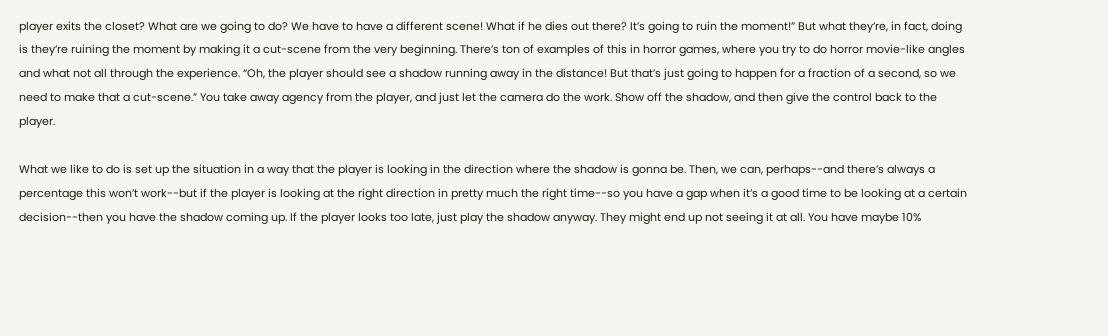player exits the closet? What are we going to do? We have to have a different scene! What if he dies out there? It’s going to ruin the moment!” But what they’re, in fact, doing is they’re ruining the moment by making it a cut-scene from the very beginning. There’s ton of examples of this in horror games, where you try to do horror movie-like angles and what not all through the experience. “Oh, the player should see a shadow running away in the distance! But that’s just going to happen for a fraction of a second, so we need to make that a cut-scene.” You take away agency from the player, and just let the camera do the work. Show off the shadow, and then give the control back to the player.

What we like to do is set up the situation in a way that the player is looking in the direction where the shadow is gonna be. Then, we can, perhaps--and there’s always a percentage this won’t work--but if the player is looking at the right direction in pretty much the right time--so you have a gap when it’s a good time to be looking at a certain decision--then you have the shadow coming up. If the player looks too late, just play the shadow anyway. They might end up not seeing it at all. You have maybe 10%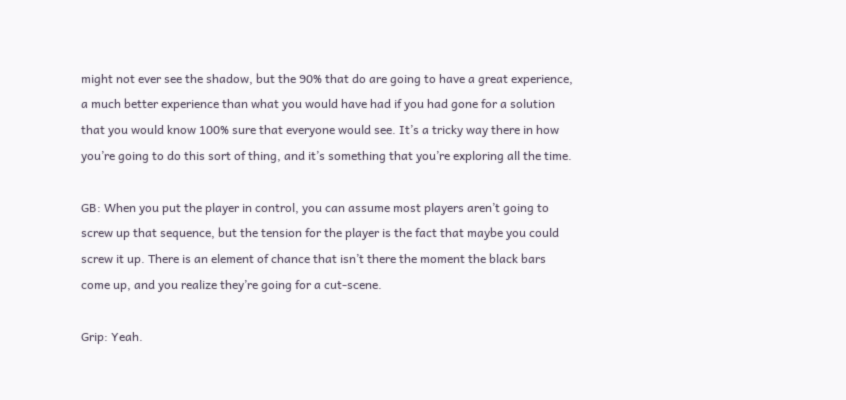might not ever see the shadow, but the 90% that do are going to have a great experience, a much better experience than what you would have had if you had gone for a solution that you would know 100% sure that everyone would see. It’s a tricky way there in how you’re going to do this sort of thing, and it’s something that you’re exploring all the time.

GB: When you put the player in control, you can assume most players aren’t going to screw up that sequence, but the tension for the player is the fact that maybe you could screw it up. There is an element of chance that isn’t there the moment the black bars come up, and you realize they’re going for a cut-scene.

Grip: Yeah.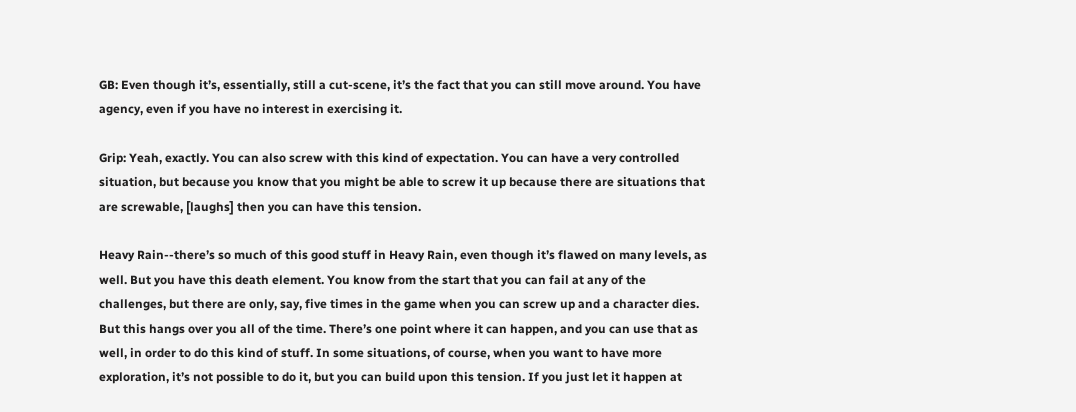GB: Even though it’s, essentially, still a cut-scene, it’s the fact that you can still move around. You have agency, even if you have no interest in exercising it.

Grip: Yeah, exactly. You can also screw with this kind of expectation. You can have a very controlled situation, but because you know that you might be able to screw it up because there are situations that are screwable, [laughs] then you can have this tension.

Heavy Rain--there’s so much of this good stuff in Heavy Rain, even though it’s flawed on many levels, as well. But you have this death element. You know from the start that you can fail at any of the challenges, but there are only, say, five times in the game when you can screw up and a character dies. But this hangs over you all of the time. There’s one point where it can happen, and you can use that as well, in order to do this kind of stuff. In some situations, of course, when you want to have more exploration, it’s not possible to do it, but you can build upon this tension. If you just let it happen at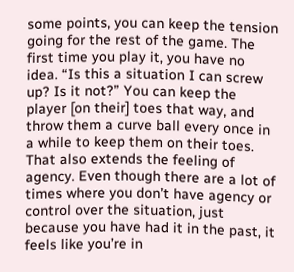some points, you can keep the tension going for the rest of the game. The first time you play it, you have no idea. “Is this a situation I can screw up? Is it not?” You can keep the player [on their] toes that way, and throw them a curve ball every once in a while to keep them on their toes. That also extends the feeling of agency. Even though there are a lot of times where you don’t have agency or control over the situation, just because you have had it in the past, it feels like you’re in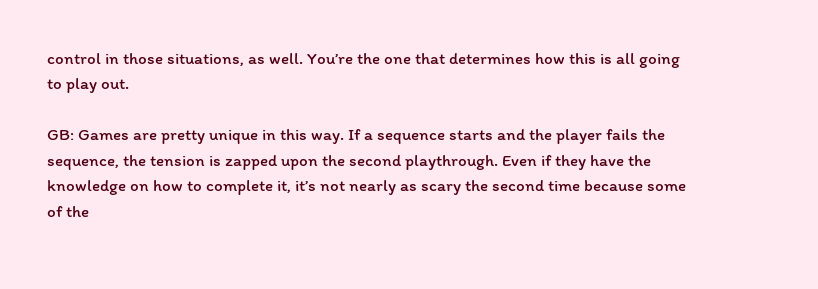control in those situations, as well. You’re the one that determines how this is all going to play out.

GB: Games are pretty unique in this way. If a sequence starts and the player fails the sequence, the tension is zapped upon the second playthrough. Even if they have the knowledge on how to complete it, it’s not nearly as scary the second time because some of the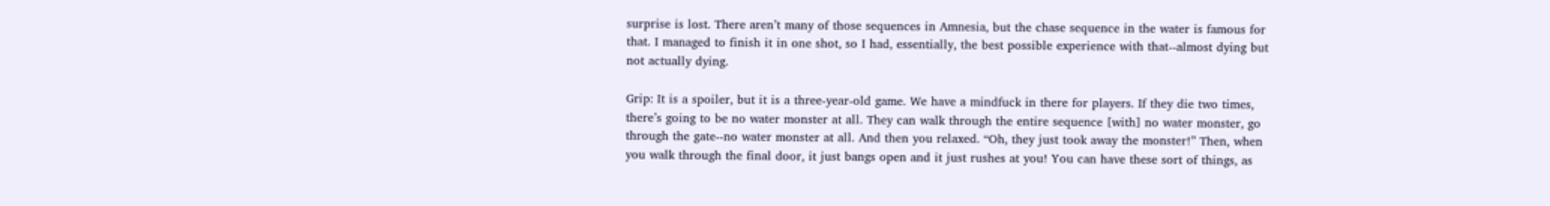surprise is lost. There aren’t many of those sequences in Amnesia, but the chase sequence in the water is famous for that. I managed to finish it in one shot, so I had, essentially, the best possible experience with that--almost dying but not actually dying.

Grip: It is a spoiler, but it is a three-year-old game. We have a mindfuck in there for players. If they die two times, there’s going to be no water monster at all. They can walk through the entire sequence [with] no water monster, go through the gate--no water monster at all. And then you relaxed. “Oh, they just took away the monster!” Then, when you walk through the final door, it just bangs open and it just rushes at you! You can have these sort of things, as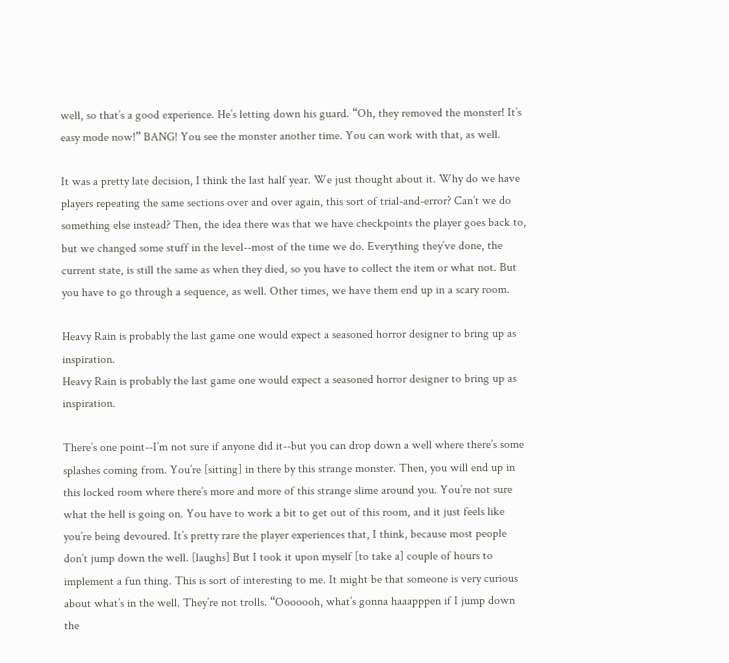well, so that’s a good experience. He’s letting down his guard. “Oh, they removed the monster! It’s easy mode now!” BANG! You see the monster another time. You can work with that, as well.

It was a pretty late decision, I think the last half year. We just thought about it. Why do we have players repeating the same sections over and over again, this sort of trial-and-error? Can’t we do something else instead? Then, the idea there was that we have checkpoints the player goes back to, but we changed some stuff in the level--most of the time we do. Everything they’ve done, the current state, is still the same as when they died, so you have to collect the item or what not. But you have to go through a sequence, as well. Other times, we have them end up in a scary room.

Heavy Rain is probably the last game one would expect a seasoned horror designer to bring up as inspiration.
Heavy Rain is probably the last game one would expect a seasoned horror designer to bring up as inspiration.

There’s one point--I’m not sure if anyone did it--but you can drop down a well where there’s some splashes coming from. You’re [sitting] in there by this strange monster. Then, you will end up in this locked room where there’s more and more of this strange slime around you. You’re not sure what the hell is going on. You have to work a bit to get out of this room, and it just feels like you’re being devoured. It’s pretty rare the player experiences that, I think, because most people don’t jump down the well. [laughs] But I took it upon myself [to take a] couple of hours to implement a fun thing. This is sort of interesting to me. It might be that someone is very curious about what’s in the well. They’re not trolls. “Ooooooh, what’s gonna haaapppen if I jump down the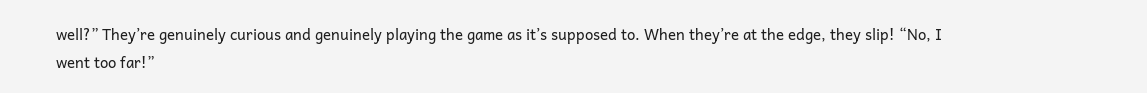well?” They’re genuinely curious and genuinely playing the game as it’s supposed to. When they’re at the edge, they slip! “No, I went too far!”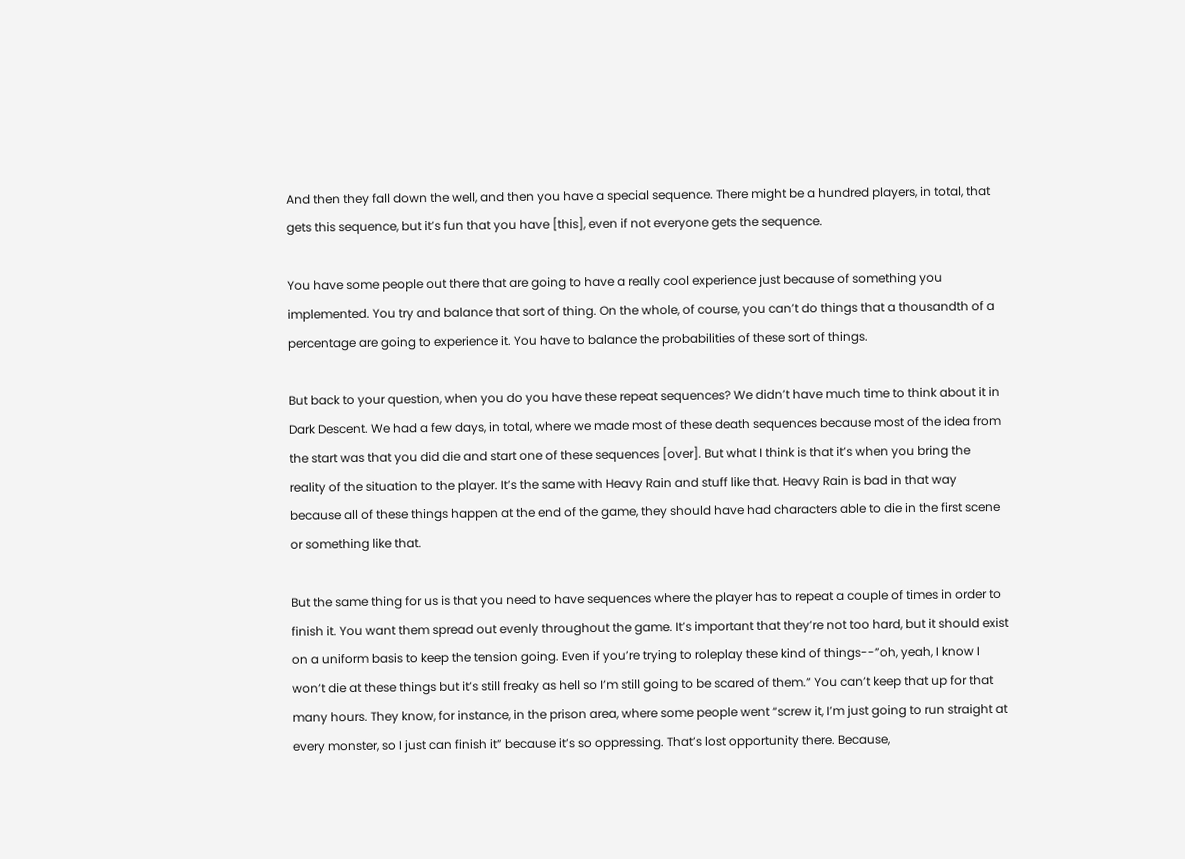And then they fall down the well, and then you have a special sequence. There might be a hundred players, in total, that gets this sequence, but it’s fun that you have [this], even if not everyone gets the sequence.

You have some people out there that are going to have a really cool experience just because of something you implemented. You try and balance that sort of thing. On the whole, of course, you can’t do things that a thousandth of a percentage are going to experience it. You have to balance the probabilities of these sort of things.

But back to your question, when you do you have these repeat sequences? We didn’t have much time to think about it in Dark Descent. We had a few days, in total, where we made most of these death sequences because most of the idea from the start was that you did die and start one of these sequences [over]. But what I think is that it’s when you bring the reality of the situation to the player. It’s the same with Heavy Rain and stuff like that. Heavy Rain is bad in that way because all of these things happen at the end of the game, they should have had characters able to die in the first scene or something like that.

But the same thing for us is that you need to have sequences where the player has to repeat a couple of times in order to finish it. You want them spread out evenly throughout the game. It’s important that they’re not too hard, but it should exist on a uniform basis to keep the tension going. Even if you’re trying to roleplay these kind of things--”oh, yeah, I know I won’t die at these things but it’s still freaky as hell so I’m still going to be scared of them.” You can’t keep that up for that many hours. They know, for instance, in the prison area, where some people went “screw it, I’m just going to run straight at every monster, so I just can finish it” because it’s so oppressing. That’s lost opportunity there. Because,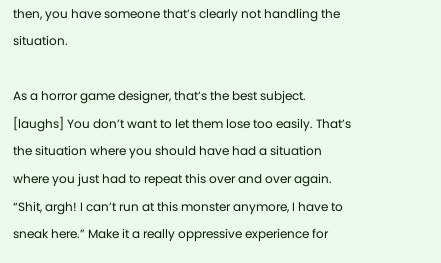then, you have someone that’s clearly not handling the situation.

As a horror game designer, that’s the best subject. [laughs] You don’t want to let them lose too easily. That’s the situation where you should have had a situation where you just had to repeat this over and over again. “Shit, argh! I can’t run at this monster anymore, I have to sneak here.” Make it a really oppressive experience for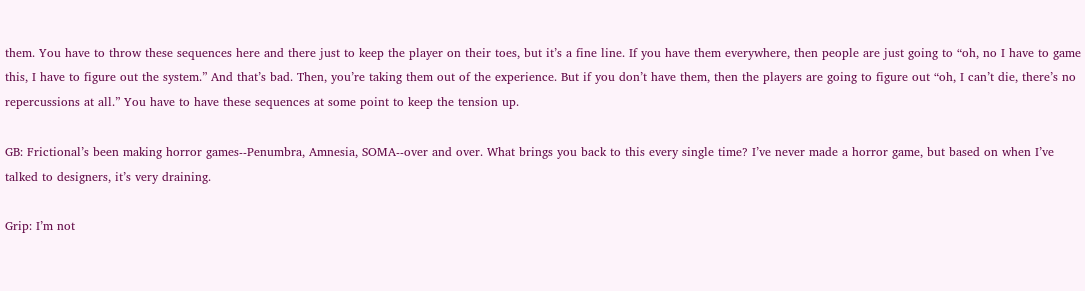them. You have to throw these sequences here and there just to keep the player on their toes, but it’s a fine line. If you have them everywhere, then people are just going to “oh, no I have to game this, I have to figure out the system.” And that’s bad. Then, you’re taking them out of the experience. But if you don’t have them, then the players are going to figure out “oh, I can’t die, there’s no repercussions at all.” You have to have these sequences at some point to keep the tension up.

GB: Frictional’s been making horror games--Penumbra, Amnesia, SOMA--over and over. What brings you back to this every single time? I’ve never made a horror game, but based on when I’ve talked to designers, it’s very draining.

Grip: I’m not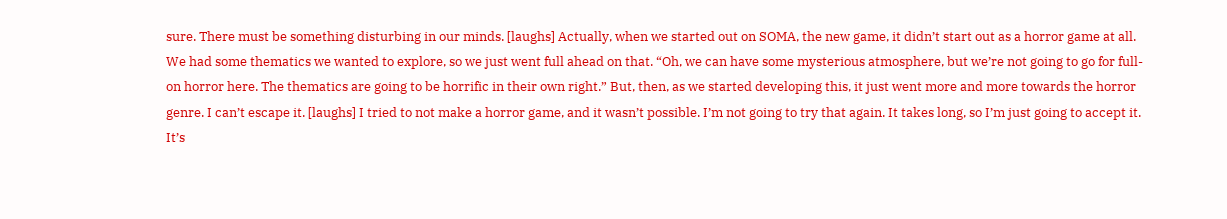sure. There must be something disturbing in our minds. [laughs] Actually, when we started out on SOMA, the new game, it didn’t start out as a horror game at all. We had some thematics we wanted to explore, so we just went full ahead on that. “Oh, we can have some mysterious atmosphere, but we’re not going to go for full-on horror here. The thematics are going to be horrific in their own right.” But, then, as we started developing this, it just went more and more towards the horror genre. I can’t escape it. [laughs] I tried to not make a horror game, and it wasn’t possible. I’m not going to try that again. It takes long, so I’m just going to accept it. It’s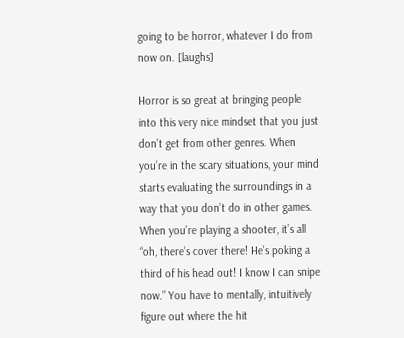going to be horror, whatever I do from now on. [laughs]

Horror is so great at bringing people into this very nice mindset that you just don’t get from other genres. When you’re in the scary situations, your mind starts evaluating the surroundings in a way that you don’t do in other games. When you’re playing a shooter, it’s all “oh, there’s cover there! He’s poking a third of his head out! I know I can snipe now.” You have to mentally, intuitively figure out where the hit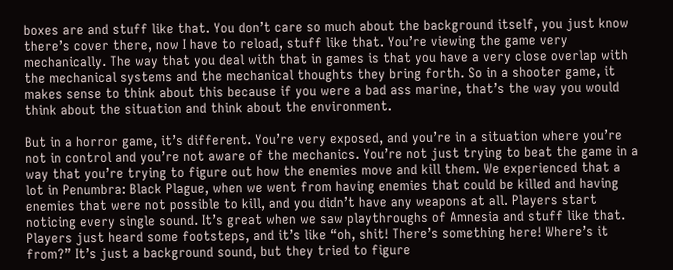boxes are and stuff like that. You don’t care so much about the background itself, you just know there’s cover there, now I have to reload, stuff like that. You’re viewing the game very mechanically. The way that you deal with that in games is that you have a very close overlap with the mechanical systems and the mechanical thoughts they bring forth. So in a shooter game, it makes sense to think about this because if you were a bad ass marine, that’s the way you would think about the situation and think about the environment.

But in a horror game, it’s different. You’re very exposed, and you’re in a situation where you’re not in control and you’re not aware of the mechanics. You’re not just trying to beat the game in a way that you’re trying to figure out how the enemies move and kill them. We experienced that a lot in Penumbra: Black Plague, when we went from having enemies that could be killed and having enemies that were not possible to kill, and you didn’t have any weapons at all. Players start noticing every single sound. It’s great when we saw playthroughs of Amnesia and stuff like that. Players just heard some footsteps, and it’s like “oh, shit! There’s something here! Where’s it from?” It’s just a background sound, but they tried to figure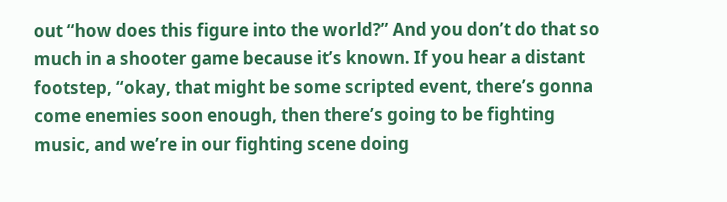out “how does this figure into the world?” And you don’t do that so much in a shooter game because it’s known. If you hear a distant footstep, “okay, that might be some scripted event, there’s gonna come enemies soon enough, then there’s going to be fighting music, and we’re in our fighting scene doing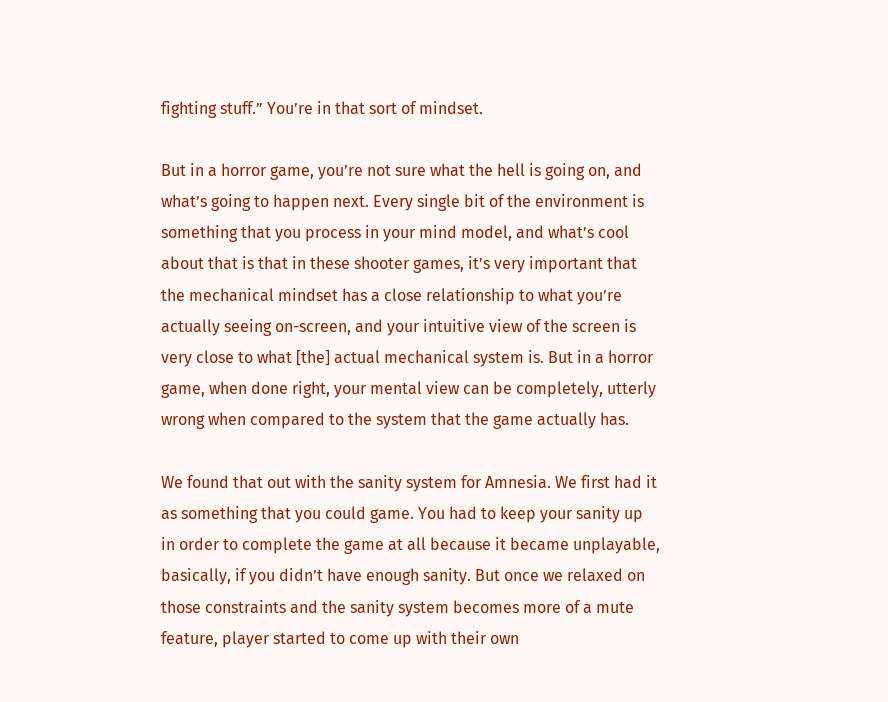fighting stuff.” You’re in that sort of mindset.

But in a horror game, you’re not sure what the hell is going on, and what’s going to happen next. Every single bit of the environment is something that you process in your mind model, and what’s cool about that is that in these shooter games, it’s very important that the mechanical mindset has a close relationship to what you’re actually seeing on-screen, and your intuitive view of the screen is very close to what [the] actual mechanical system is. But in a horror game, when done right, your mental view can be completely, utterly wrong when compared to the system that the game actually has.

We found that out with the sanity system for Amnesia. We first had it as something that you could game. You had to keep your sanity up in order to complete the game at all because it became unplayable, basically, if you didn’t have enough sanity. But once we relaxed on those constraints and the sanity system becomes more of a mute feature, player started to come up with their own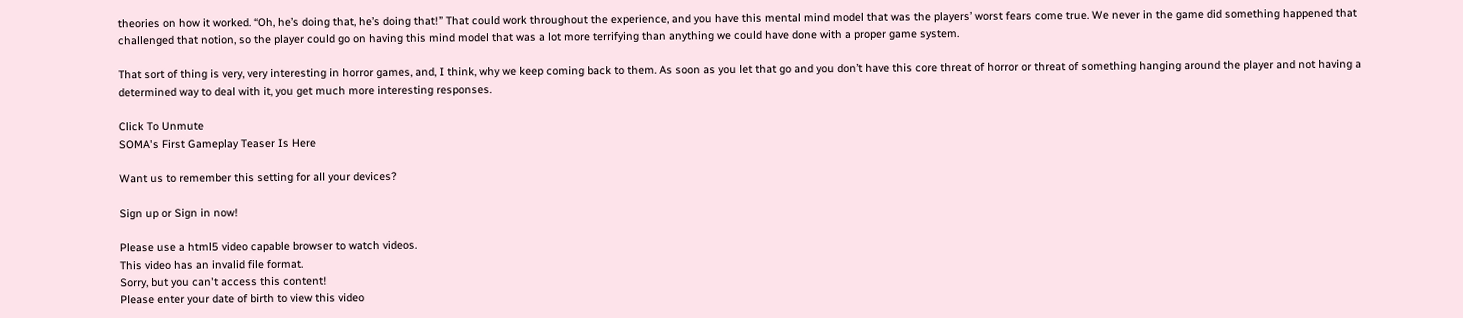theories on how it worked. “Oh, he’s doing that, he’s doing that!” That could work throughout the experience, and you have this mental mind model that was the players’ worst fears come true. We never in the game did something happened that challenged that notion, so the player could go on having this mind model that was a lot more terrifying than anything we could have done with a proper game system.

That sort of thing is very, very interesting in horror games, and, I think, why we keep coming back to them. As soon as you let that go and you don’t have this core threat of horror or threat of something hanging around the player and not having a determined way to deal with it, you get much more interesting responses.

Click To Unmute
SOMA's First Gameplay Teaser Is Here

Want us to remember this setting for all your devices?

Sign up or Sign in now!

Please use a html5 video capable browser to watch videos.
This video has an invalid file format.
Sorry, but you can't access this content!
Please enter your date of birth to view this video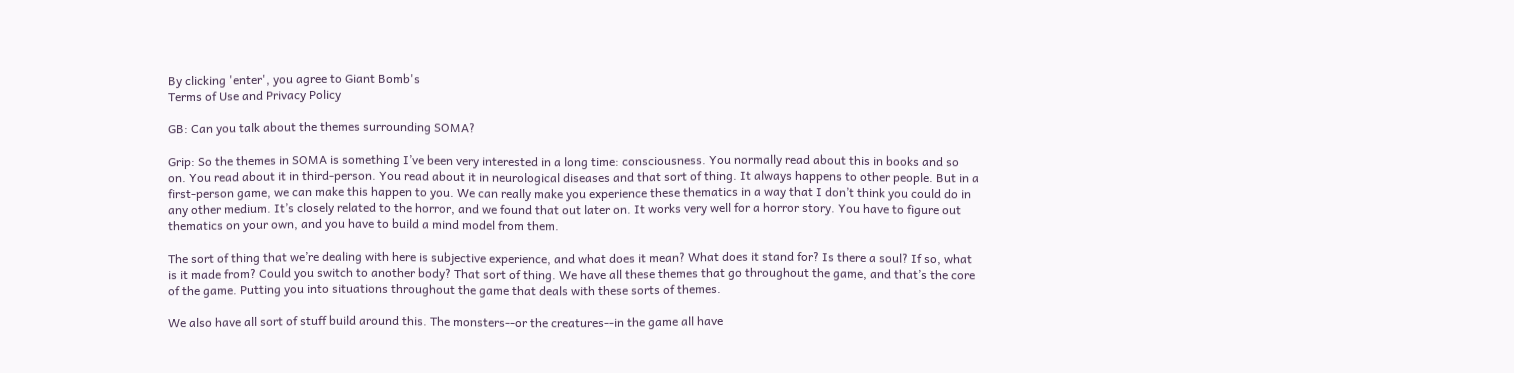By clicking 'enter', you agree to Giant Bomb's
Terms of Use and Privacy Policy

GB: Can you talk about the themes surrounding SOMA?

Grip: So the themes in SOMA is something I’ve been very interested in a long time: consciousness. You normally read about this in books and so on. You read about it in third-person. You read about it in neurological diseases and that sort of thing. It always happens to other people. But in a first-person game, we can make this happen to you. We can really make you experience these thematics in a way that I don’t think you could do in any other medium. It’s closely related to the horror, and we found that out later on. It works very well for a horror story. You have to figure out thematics on your own, and you have to build a mind model from them.

The sort of thing that we’re dealing with here is subjective experience, and what does it mean? What does it stand for? Is there a soul? If so, what is it made from? Could you switch to another body? That sort of thing. We have all these themes that go throughout the game, and that’s the core of the game. Putting you into situations throughout the game that deals with these sorts of themes.

We also have all sort of stuff build around this. The monsters--or the creatures--in the game all have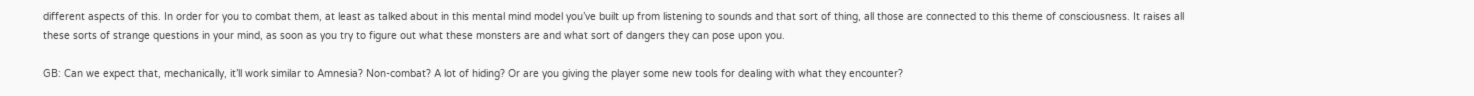different aspects of this. In order for you to combat them, at least as talked about in this mental mind model you’ve built up from listening to sounds and that sort of thing, all those are connected to this theme of consciousness. It raises all these sorts of strange questions in your mind, as soon as you try to figure out what these monsters are and what sort of dangers they can pose upon you.

GB: Can we expect that, mechanically, it’ll work similar to Amnesia? Non-combat? A lot of hiding? Or are you giving the player some new tools for dealing with what they encounter?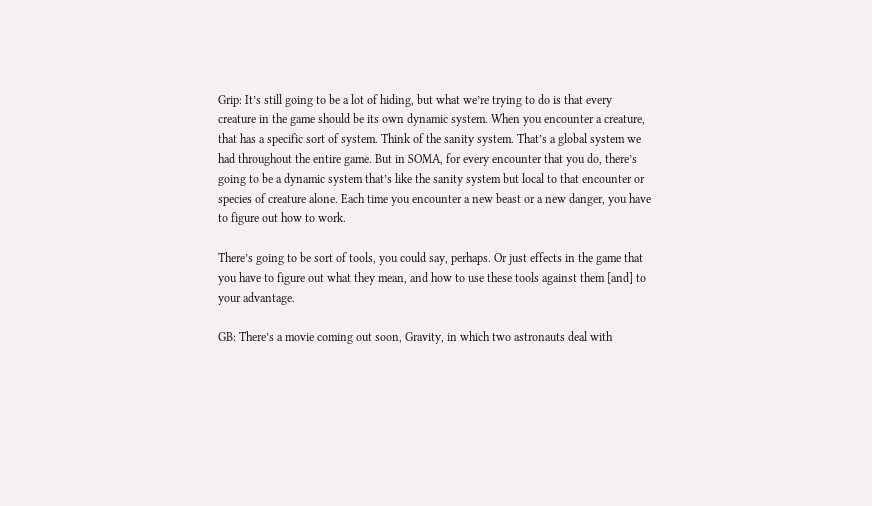Grip: It’s still going to be a lot of hiding, but what we’re trying to do is that every creature in the game should be its own dynamic system. When you encounter a creature, that has a specific sort of system. Think of the sanity system. That’s a global system we had throughout the entire game. But in SOMA, for every encounter that you do, there’s going to be a dynamic system that’s like the sanity system but local to that encounter or species of creature alone. Each time you encounter a new beast or a new danger, you have to figure out how to work.

There’s going to be sort of tools, you could say, perhaps. Or just effects in the game that you have to figure out what they mean, and how to use these tools against them [and] to your advantage.

GB: There’s a movie coming out soon, Gravity, in which two astronauts deal with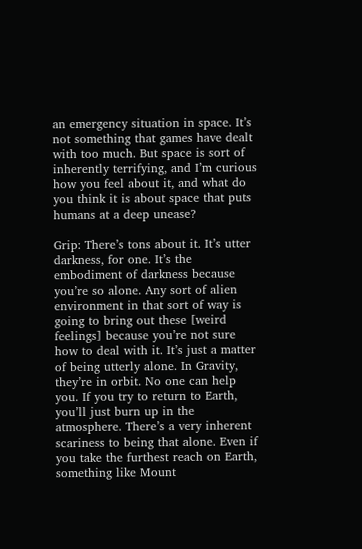an emergency situation in space. It’s not something that games have dealt with too much. But space is sort of inherently terrifying, and I’m curious how you feel about it, and what do you think it is about space that puts humans at a deep unease?

Grip: There’s tons about it. It’s utter darkness, for one. It’s the embodiment of darkness because you’re so alone. Any sort of alien environment in that sort of way is going to bring out these [weird feelings] because you’re not sure how to deal with it. It’s just a matter of being utterly alone. In Gravity, they’re in orbit. No one can help you. If you try to return to Earth, you’ll just burn up in the atmosphere. There’s a very inherent scariness to being that alone. Even if you take the furthest reach on Earth, something like Mount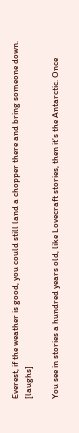Everest, if the weather is good, you could still land a chopper there and bring someone down. [laughs]

You see in stories a hundred years old, like Lovecraft stories, then it’s the Antarctic. Once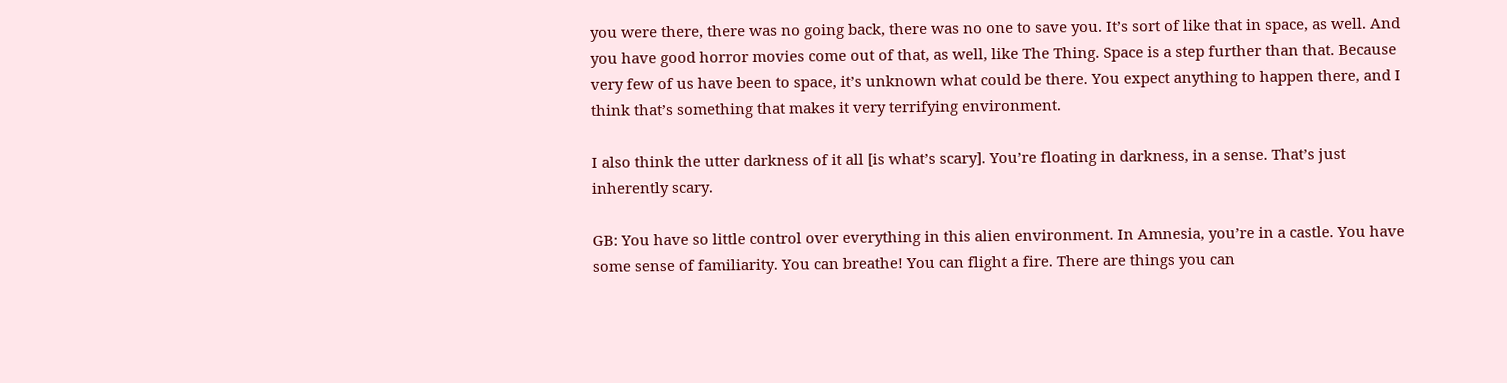you were there, there was no going back, there was no one to save you. It’s sort of like that in space, as well. And you have good horror movies come out of that, as well, like The Thing. Space is a step further than that. Because very few of us have been to space, it’s unknown what could be there. You expect anything to happen there, and I think that’s something that makes it very terrifying environment.

I also think the utter darkness of it all [is what’s scary]. You’re floating in darkness, in a sense. That’s just inherently scary.

GB: You have so little control over everything in this alien environment. In Amnesia, you’re in a castle. You have some sense of familiarity. You can breathe! You can flight a fire. There are things you can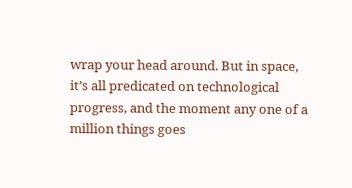wrap your head around. But in space, it’s all predicated on technological progress, and the moment any one of a million things goes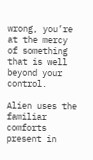wrong, you’re at the mercy of something that is well beyond your control.

Alien uses the familiar comforts present in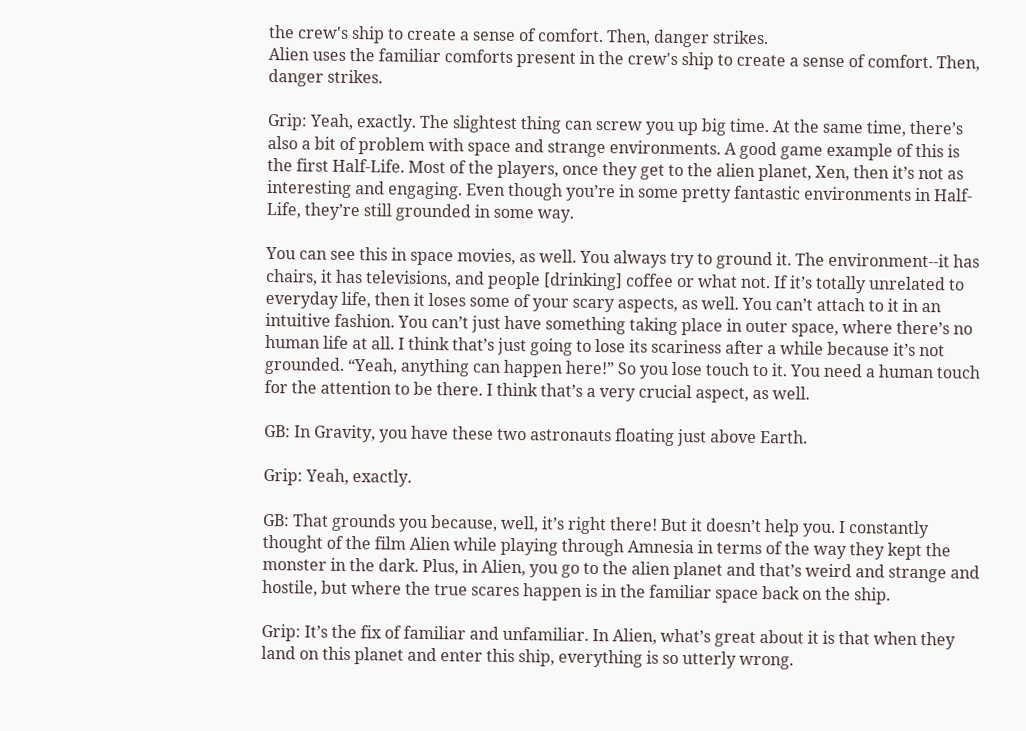the crew's ship to create a sense of comfort. Then, danger strikes.
Alien uses the familiar comforts present in the crew's ship to create a sense of comfort. Then, danger strikes.

Grip: Yeah, exactly. The slightest thing can screw you up big time. At the same time, there’s also a bit of problem with space and strange environments. A good game example of this is the first Half-Life. Most of the players, once they get to the alien planet, Xen, then it’s not as interesting and engaging. Even though you’re in some pretty fantastic environments in Half-Life, they’re still grounded in some way.

You can see this in space movies, as well. You always try to ground it. The environment--it has chairs, it has televisions, and people [drinking] coffee or what not. If it’s totally unrelated to everyday life, then it loses some of your scary aspects, as well. You can’t attach to it in an intuitive fashion. You can’t just have something taking place in outer space, where there’s no human life at all. I think that’s just going to lose its scariness after a while because it’s not grounded. “Yeah, anything can happen here!” So you lose touch to it. You need a human touch for the attention to be there. I think that’s a very crucial aspect, as well.

GB: In Gravity, you have these two astronauts floating just above Earth.

Grip: Yeah, exactly.

GB: That grounds you because, well, it’s right there! But it doesn’t help you. I constantly thought of the film Alien while playing through Amnesia in terms of the way they kept the monster in the dark. Plus, in Alien, you go to the alien planet and that’s weird and strange and hostile, but where the true scares happen is in the familiar space back on the ship.

Grip: It’s the fix of familiar and unfamiliar. In Alien, what’s great about it is that when they land on this planet and enter this ship, everything is so utterly wrong.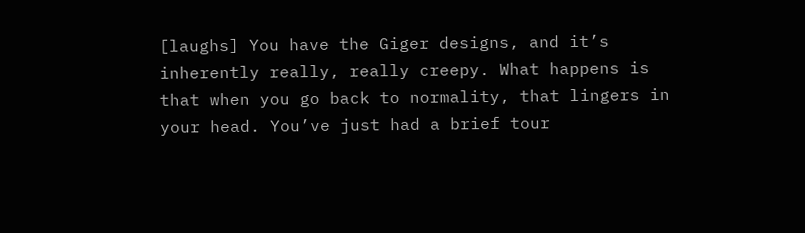[laughs] You have the Giger designs, and it’s inherently really, really creepy. What happens is that when you go back to normality, that lingers in your head. You’ve just had a brief tour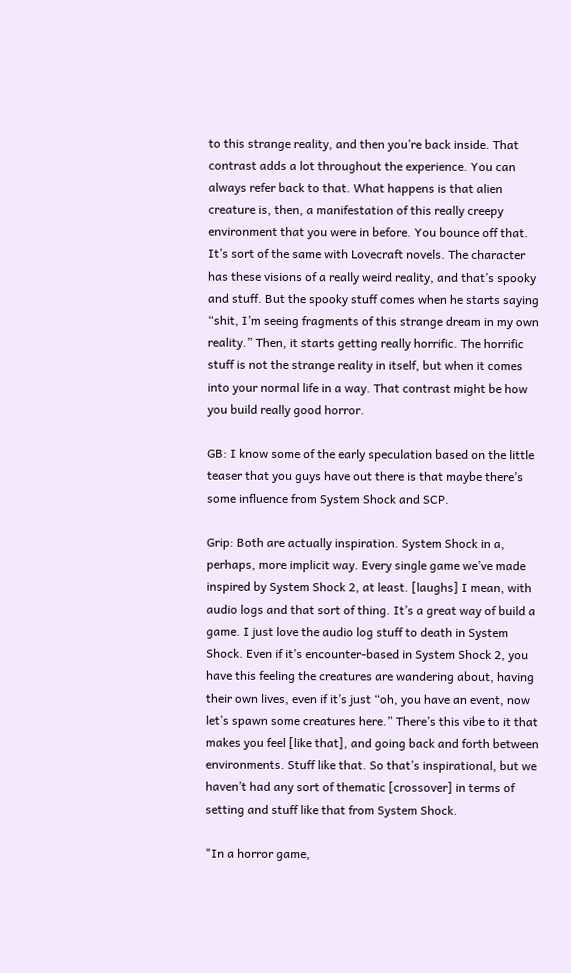to this strange reality, and then you’re back inside. That contrast adds a lot throughout the experience. You can always refer back to that. What happens is that alien creature is, then, a manifestation of this really creepy environment that you were in before. You bounce off that. It’s sort of the same with Lovecraft novels. The character has these visions of a really weird reality, and that’s spooky and stuff. But the spooky stuff comes when he starts saying “shit, I’m seeing fragments of this strange dream in my own reality.” Then, it starts getting really horrific. The horrific stuff is not the strange reality in itself, but when it comes into your normal life in a way. That contrast might be how you build really good horror.

GB: I know some of the early speculation based on the little teaser that you guys have out there is that maybe there’s some influence from System Shock and SCP.

Grip: Both are actually inspiration. System Shock in a, perhaps, more implicit way. Every single game we’ve made inspired by System Shock 2, at least. [laughs] I mean, with audio logs and that sort of thing. It’s a great way of build a game. I just love the audio log stuff to death in System Shock. Even if it’s encounter-based in System Shock 2, you have this feeling the creatures are wandering about, having their own lives, even if it’s just “oh, you have an event, now let’s spawn some creatures here.” There’s this vibe to it that makes you feel [like that], and going back and forth between environments. Stuff like that. So that’s inspirational, but we haven’t had any sort of thematic [crossover] in terms of setting and stuff like that from System Shock.

"In a horror game,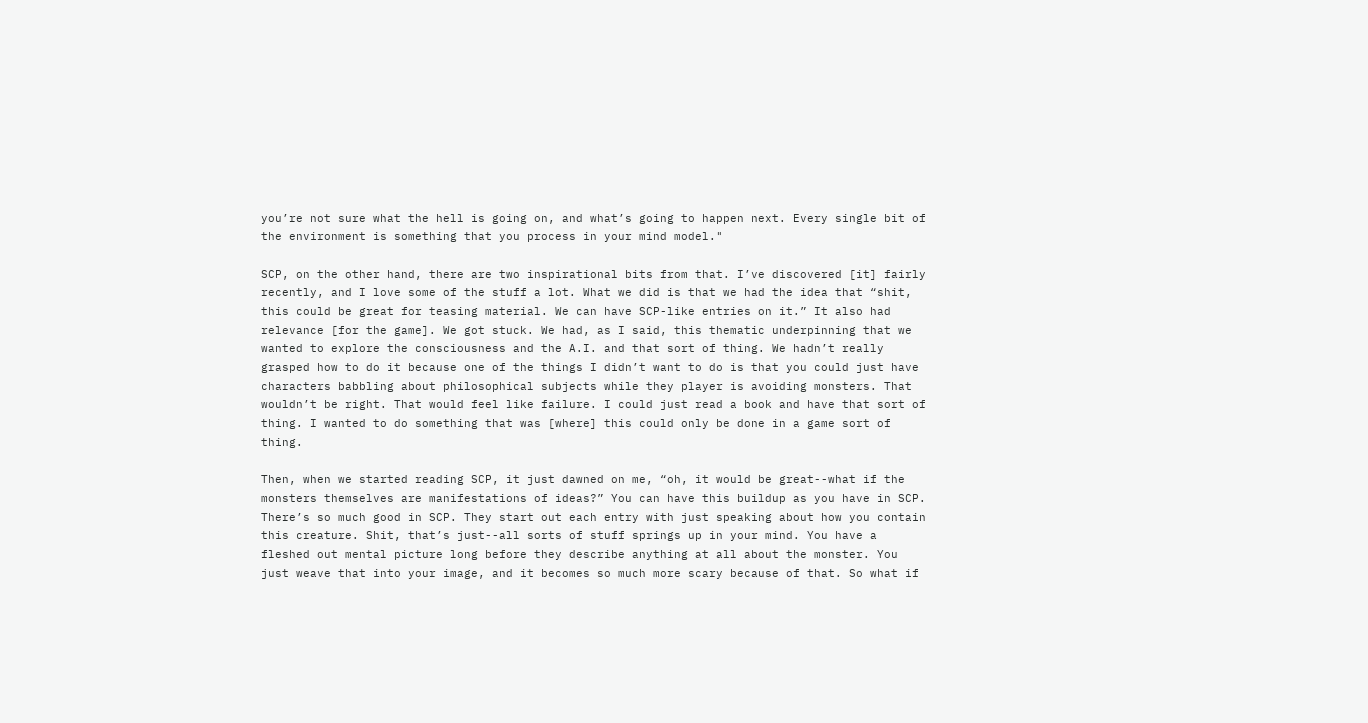you’re not sure what the hell is going on, and what’s going to happen next. Every single bit of the environment is something that you process in your mind model."

SCP, on the other hand, there are two inspirational bits from that. I’ve discovered [it] fairly recently, and I love some of the stuff a lot. What we did is that we had the idea that “shit, this could be great for teasing material. We can have SCP-like entries on it.” It also had relevance [for the game]. We got stuck. We had, as I said, this thematic underpinning that we wanted to explore the consciousness and the A.I. and that sort of thing. We hadn’t really grasped how to do it because one of the things I didn’t want to do is that you could just have characters babbling about philosophical subjects while they player is avoiding monsters. That wouldn’t be right. That would feel like failure. I could just read a book and have that sort of thing. I wanted to do something that was [where] this could only be done in a game sort of thing.

Then, when we started reading SCP, it just dawned on me, “oh, it would be great--what if the monsters themselves are manifestations of ideas?” You can have this buildup as you have in SCP. There’s so much good in SCP. They start out each entry with just speaking about how you contain this creature. Shit, that’s just--all sorts of stuff springs up in your mind. You have a fleshed out mental picture long before they describe anything at all about the monster. You just weave that into your image, and it becomes so much more scary because of that. So what if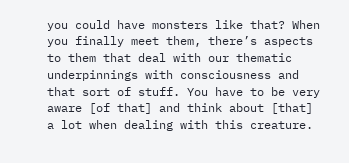you could have monsters like that? When you finally meet them, there’s aspects to them that deal with our thematic underpinnings with consciousness and that sort of stuff. You have to be very aware [of that] and think about [that] a lot when dealing with this creature.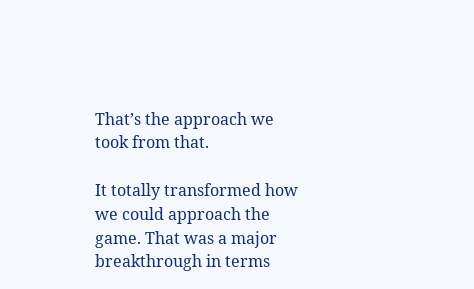That’s the approach we took from that.

It totally transformed how we could approach the game. That was a major breakthrough in terms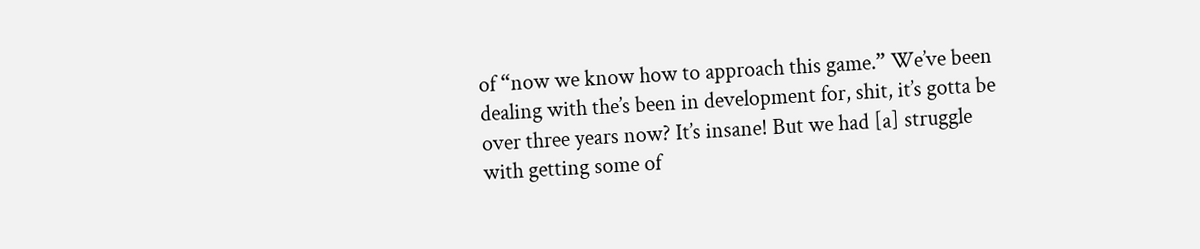of “now we know how to approach this game.” We’ve been dealing with the’s been in development for, shit, it’s gotta be over three years now? It’s insane! But we had [a] struggle with getting some of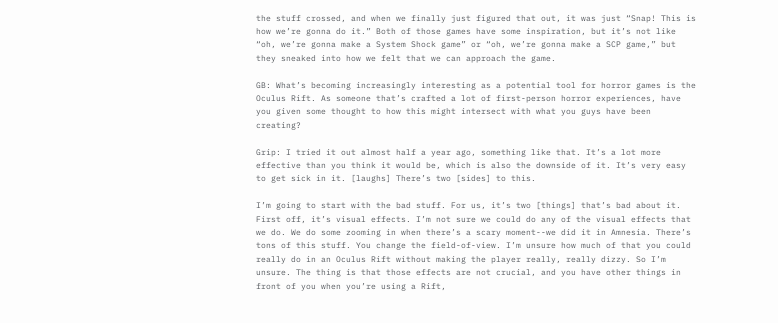the stuff crossed, and when we finally just figured that out, it was just “Snap! This is how we’re gonna do it.” Both of those games have some inspiration, but it’s not like “oh, we’re gonna make a System Shock game” or “oh, we’re gonna make a SCP game,” but they sneaked into how we felt that we can approach the game.

GB: What’s becoming increasingly interesting as a potential tool for horror games is the Oculus Rift. As someone that’s crafted a lot of first-person horror experiences, have you given some thought to how this might intersect with what you guys have been creating?

Grip: I tried it out almost half a year ago, something like that. It’s a lot more effective than you think it would be, which is also the downside of it. It’s very easy to get sick in it. [laughs] There’s two [sides] to this.

I’m going to start with the bad stuff. For us, it’s two [things] that’s bad about it. First off, it’s visual effects. I’m not sure we could do any of the visual effects that we do. We do some zooming in when there’s a scary moment--we did it in Amnesia. There’s tons of this stuff. You change the field-of-view. I’m unsure how much of that you could really do in an Oculus Rift without making the player really, really dizzy. So I’m unsure. The thing is that those effects are not crucial, and you have other things in front of you when you’re using a Rift,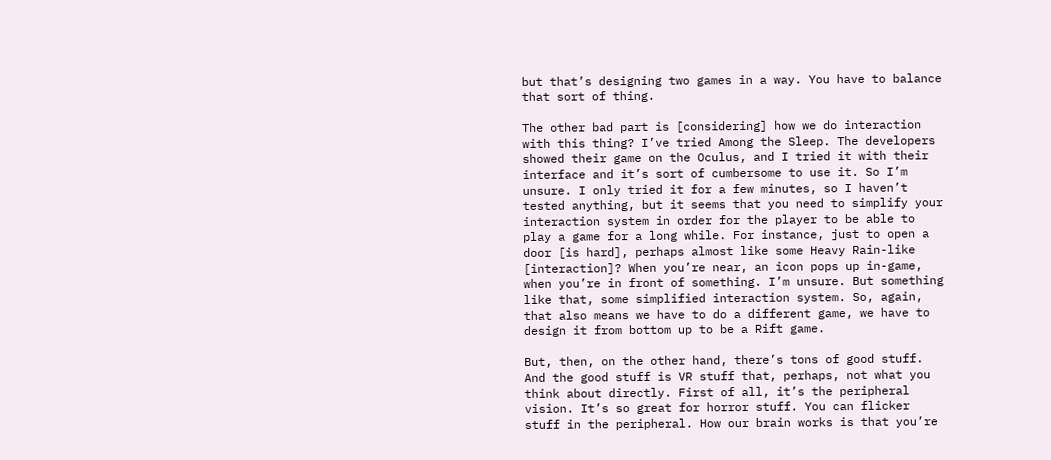but that’s designing two games in a way. You have to balance that sort of thing.

The other bad part is [considering] how we do interaction with this thing? I’ve tried Among the Sleep. The developers showed their game on the Oculus, and I tried it with their interface and it’s sort of cumbersome to use it. So I’m unsure. I only tried it for a few minutes, so I haven’t tested anything, but it seems that you need to simplify your interaction system in order for the player to be able to play a game for a long while. For instance, just to open a door [is hard], perhaps almost like some Heavy Rain-like [interaction]? When you’re near, an icon pops up in-game, when you’re in front of something. I’m unsure. But something like that, some simplified interaction system. So, again, that also means we have to do a different game, we have to design it from bottom up to be a Rift game.

But, then, on the other hand, there’s tons of good stuff. And the good stuff is VR stuff that, perhaps, not what you think about directly. First of all, it’s the peripheral vision. It’s so great for horror stuff. You can flicker stuff in the peripheral. How our brain works is that you’re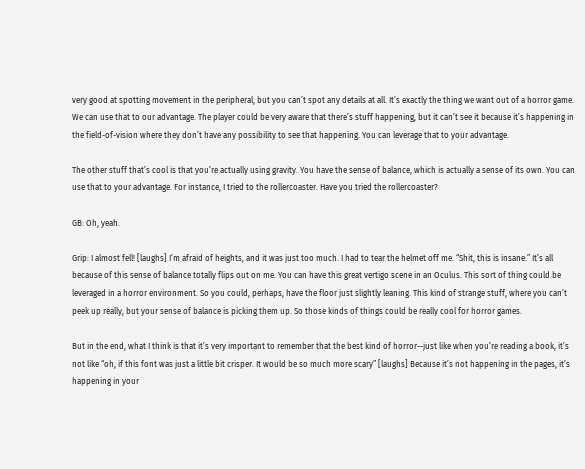very good at spotting movement in the peripheral, but you can’t spot any details at all. It’s exactly the thing we want out of a horror game. We can use that to our advantage. The player could be very aware that there’s stuff happening, but it can’t see it because it’s happening in the field-of-vision where they don’t have any possibility to see that happening. You can leverage that to your advantage.

The other stuff that’s cool is that you’re actually using gravity. You have the sense of balance, which is actually a sense of its own. You can use that to your advantage. For instance, I tried to the rollercoaster. Have you tried the rollercoaster?

GB: Oh, yeah.

Grip: I almost fell! [laughs] I’m afraid of heights, and it was just too much. I had to tear the helmet off me. “Shit, this is insane.” It’s all because of this sense of balance totally flips out on me. You can have this great vertigo scene in an Oculus. This sort of thing could be leveraged in a horror environment. So you could, perhaps, have the floor just slightly leaning. This kind of strange stuff, where you can’t peek up really, but your sense of balance is picking them up. So those kinds of things could be really cool for horror games.

But in the end, what I think is that it’s very important to remember that the best kind of horror--just like when you’re reading a book, it’s not like “oh, if this font was just a little bit crisper. It would be so much more scary” [laughs] Because it’s not happening in the pages, it’s happening in your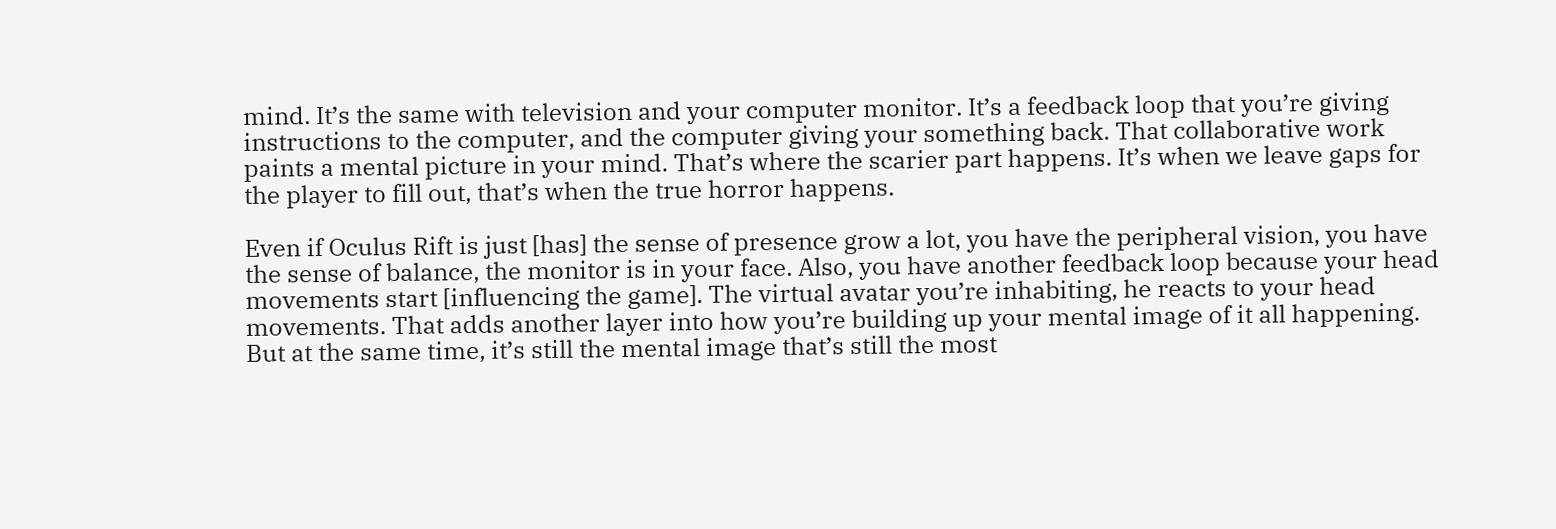mind. It’s the same with television and your computer monitor. It’s a feedback loop that you’re giving instructions to the computer, and the computer giving your something back. That collaborative work paints a mental picture in your mind. That’s where the scarier part happens. It’s when we leave gaps for the player to fill out, that’s when the true horror happens.

Even if Oculus Rift is just [has] the sense of presence grow a lot, you have the peripheral vision, you have the sense of balance, the monitor is in your face. Also, you have another feedback loop because your head movements start [influencing the game]. The virtual avatar you’re inhabiting, he reacts to your head movements. That adds another layer into how you’re building up your mental image of it all happening. But at the same time, it’s still the mental image that’s still the most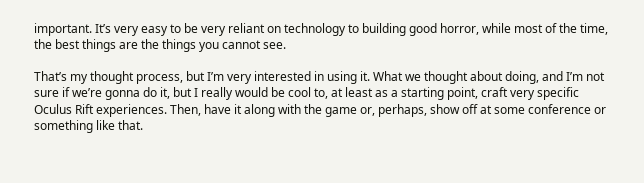important. It’s very easy to be very reliant on technology to building good horror, while most of the time, the best things are the things you cannot see.

That’s my thought process, but I’m very interested in using it. What we thought about doing, and I’m not sure if we’re gonna do it, but I really would be cool to, at least as a starting point, craft very specific Oculus Rift experiences. Then, have it along with the game or, perhaps, show off at some conference or something like that.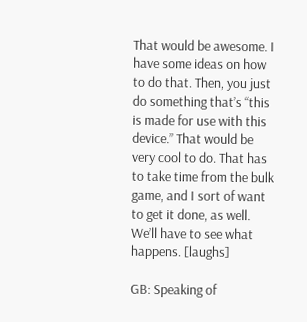That would be awesome. I have some ideas on how to do that. Then, you just do something that’s “this is made for use with this device.” That would be very cool to do. That has to take time from the bulk game, and I sort of want to get it done, as well. We’ll have to see what happens. [laughs]

GB: Speaking of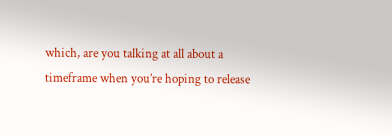which, are you talking at all about a timeframe when you’re hoping to release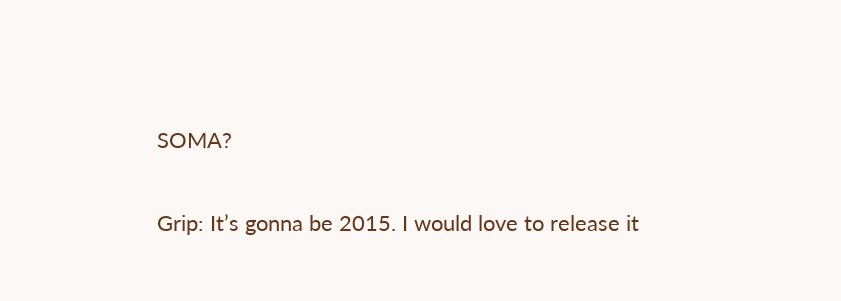SOMA?

Grip: It’s gonna be 2015. I would love to release it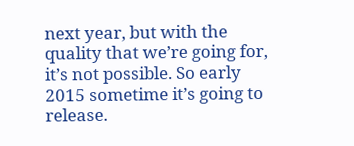next year, but with the quality that we’re going for, it’s not possible. So early 2015 sometime it’s going to release.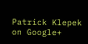Patrick Klepek on Google+